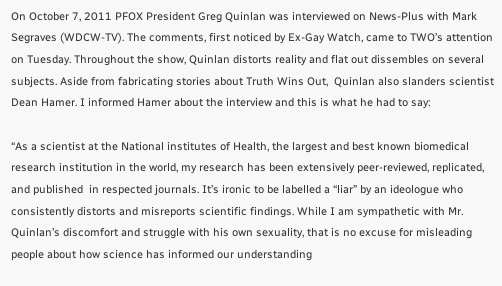On October 7, 2011 PFOX President Greg Quinlan was interviewed on News-Plus with Mark Segraves (WDCW-TV). The comments, first noticed by Ex-Gay Watch, came to TWO’s attention on Tuesday. Throughout the show, Quinlan distorts reality and flat out dissembles on several subjects. Aside from fabricating stories about Truth Wins Out,  Quinlan also slanders scientist Dean Hamer. I informed Hamer about the interview and this is what he had to say:

“As a scientist at the National institutes of Health, the largest and best known biomedical research institution in the world, my research has been extensively peer-reviewed, replicated, and published  in respected journals. It’s ironic to be labelled a “liar” by an ideologue who consistently distorts and misreports scientific findings. While I am sympathetic with Mr. Quinlan’s discomfort and struggle with his own sexuality, that is no excuse for misleading people about how science has informed our understanding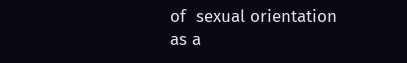of  sexual orientation as a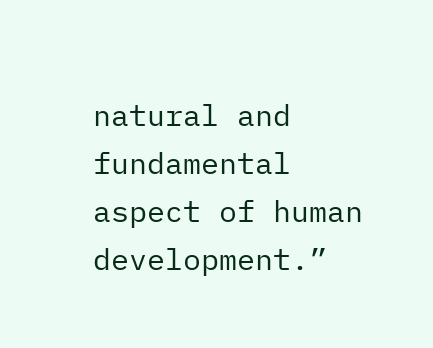natural and fundamental aspect of human development.”